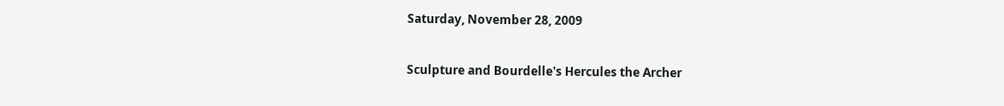Saturday, November 28, 2009

Sculpture and Bourdelle's Hercules the Archer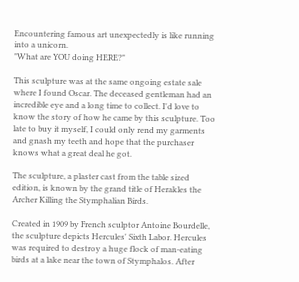Encountering famous art unexpectedly is like running into a unicorn.
"What are YOU doing HERE?"

This sculpture was at the same ongoing estate sale where I found Oscar. The deceased gentleman had an incredible eye and a long time to collect. I'd love to know the story of how he came by this sculpture. Too late to buy it myself, I could only rend my garments and gnash my teeth and hope that the purchaser knows what a great deal he got.

The sculpture, a plaster cast from the table sized edition, is known by the grand title of Herakles the Archer Killing the Stymphalian Birds.

Created in 1909 by French sculptor Antoine Bourdelle, the sculpture depicts Hercules' Sixth Labor. Hercules was required to destroy a huge flock of man-eating birds at a lake near the town of Stymphalos. After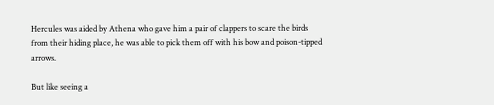Hercules was aided by Athena who gave him a pair of clappers to scare the birds from their hiding place, he was able to pick them off with his bow and poison-tipped arrows.

But like seeing a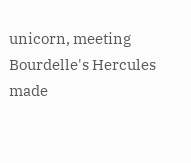unicorn, meeting Bourdelle's Hercules made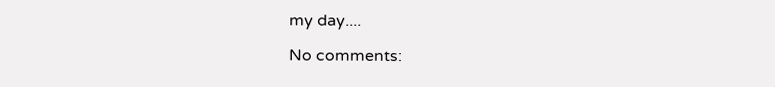my day....

No comments: